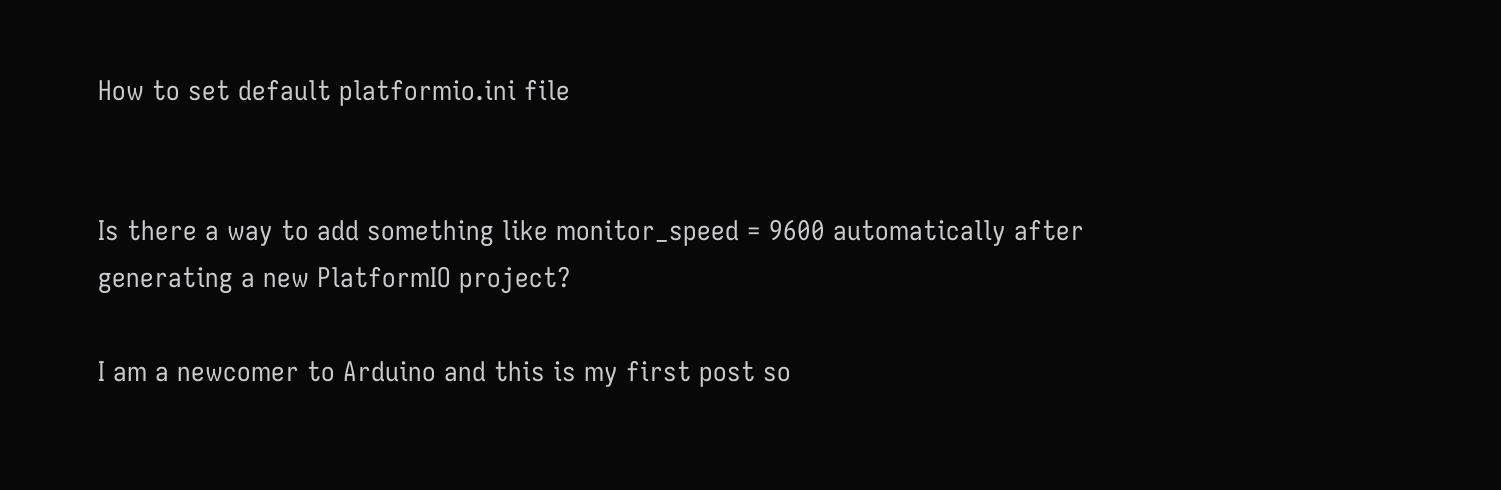How to set default platformio.ini file


Is there a way to add something like monitor_speed = 9600 automatically after generating a new PlatformIO project?

I am a newcomer to Arduino and this is my first post so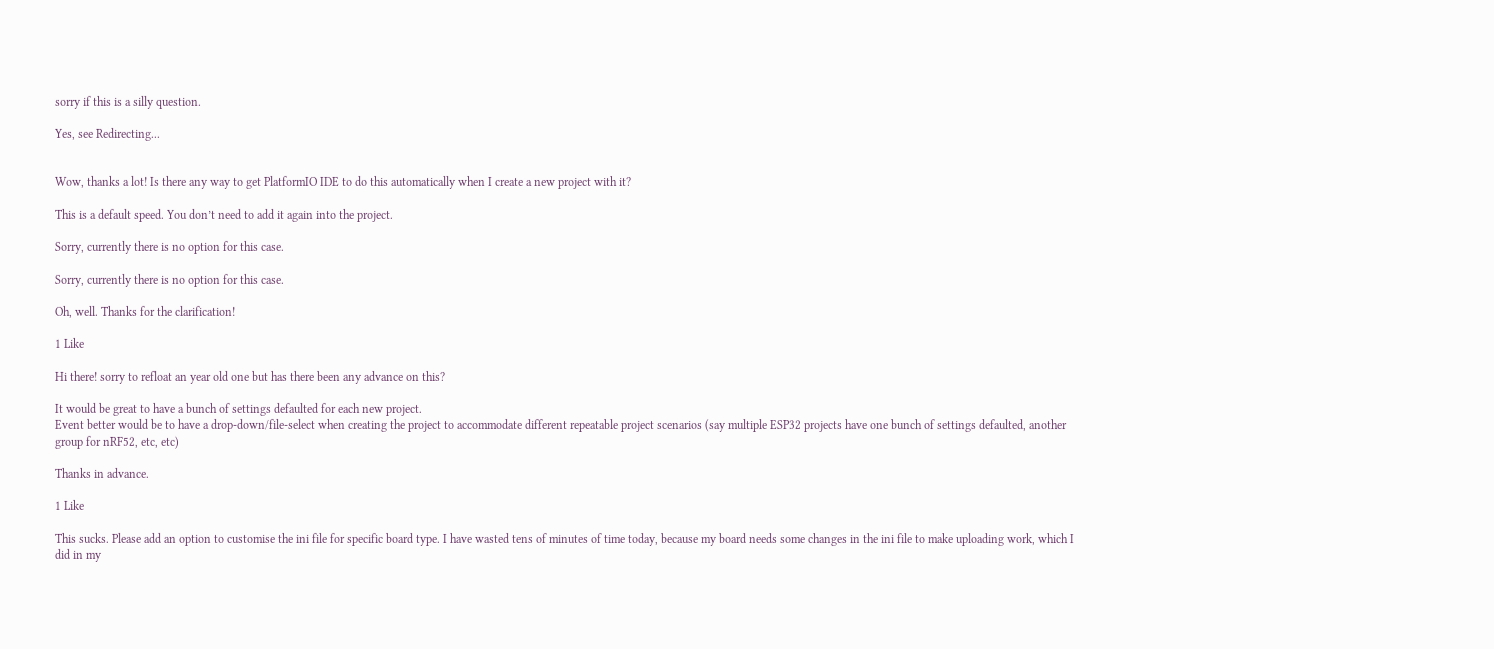sorry if this is a silly question.

Yes, see Redirecting...


Wow, thanks a lot! Is there any way to get PlatformIO IDE to do this automatically when I create a new project with it?

This is a default speed. You don’t need to add it again into the project.

Sorry, currently there is no option for this case.

Sorry, currently there is no option for this case.

Oh, well. Thanks for the clarification!

1 Like

Hi there! sorry to refloat an year old one but has there been any advance on this?

It would be great to have a bunch of settings defaulted for each new project.
Event better would be to have a drop-down/file-select when creating the project to accommodate different repeatable project scenarios (say multiple ESP32 projects have one bunch of settings defaulted, another group for nRF52, etc, etc)

Thanks in advance.

1 Like

This sucks. Please add an option to customise the ini file for specific board type. I have wasted tens of minutes of time today, because my board needs some changes in the ini file to make uploading work, which I did in my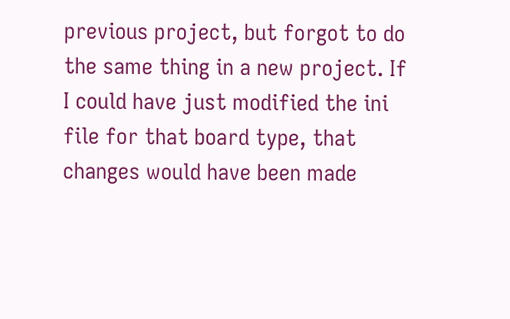previous project, but forgot to do the same thing in a new project. If I could have just modified the ini file for that board type, that changes would have been made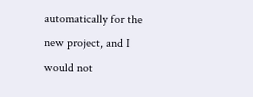automatically for the new project, and I would not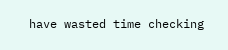have wasted time checking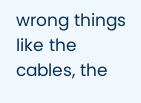wrong things like the cables, the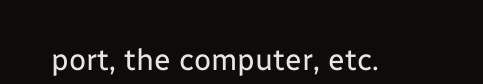port, the computer, etc.